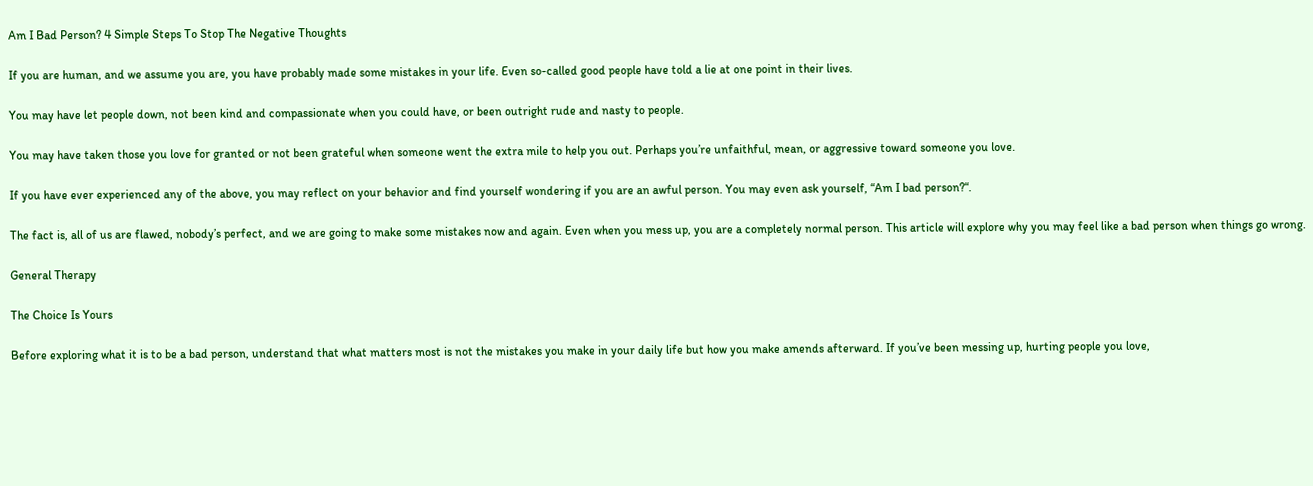Am I Bad Person? 4 Simple Steps To Stop The Negative Thoughts

If you are human, and we assume you are, you have probably made some mistakes in your life. Even so-called good people have told a lie at one point in their lives.

You may have let people down, not been kind and compassionate when you could have, or been outright rude and nasty to people.

You may have taken those you love for granted or not been grateful when someone went the extra mile to help you out. Perhaps you’re unfaithful, mean, or aggressive toward someone you love.

If you have ever experienced any of the above, you may reflect on your behavior and find yourself wondering if you are an awful person. You may even ask yourself, “Am I bad person?“.

The fact is, all of us are flawed, nobody’s perfect, and we are going to make some mistakes now and again. Even when you mess up, you are a completely normal person. This article will explore why you may feel like a bad person when things go wrong.

General Therapy

The Choice Is Yours

Before exploring what it is to be a bad person, understand that what matters most is not the mistakes you make in your daily life but how you make amends afterward. If you’ve been messing up, hurting people you love,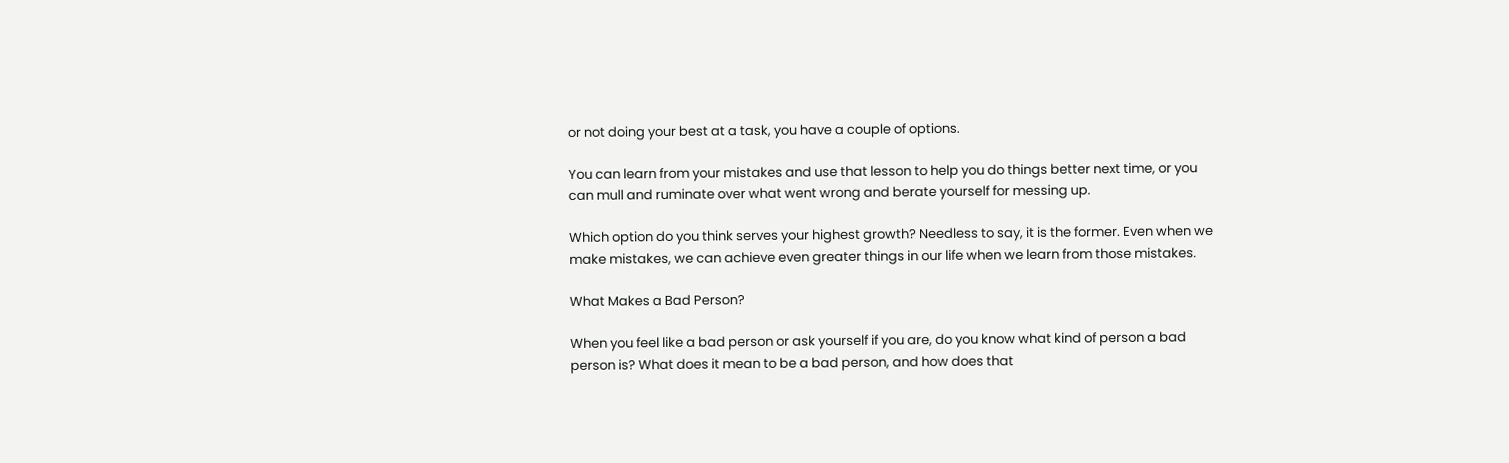or not doing your best at a task, you have a couple of options.

You can learn from your mistakes and use that lesson to help you do things better next time, or you can mull and ruminate over what went wrong and berate yourself for messing up.

Which option do you think serves your highest growth? Needless to say, it is the former. Even when we make mistakes, we can achieve even greater things in our life when we learn from those mistakes.

What Makes a Bad Person?

When you feel like a bad person or ask yourself if you are, do you know what kind of person a bad person is? What does it mean to be a bad person, and how does that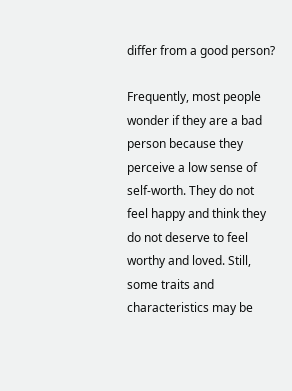differ from a good person?

Frequently, most people wonder if they are a bad person because they perceive a low sense of self-worth. They do not feel happy and think they do not deserve to feel worthy and loved. Still, some traits and characteristics may be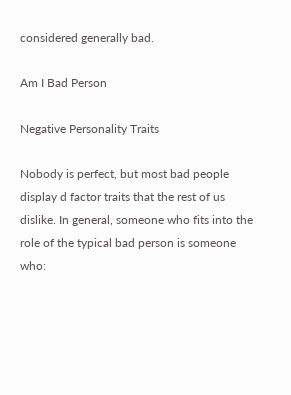considered generally bad.

Am I Bad Person

Negative Personality Traits

Nobody is perfect, but most bad people display d factor traits that the rest of us dislike. In general, someone who fits into the role of the typical bad person is someone who: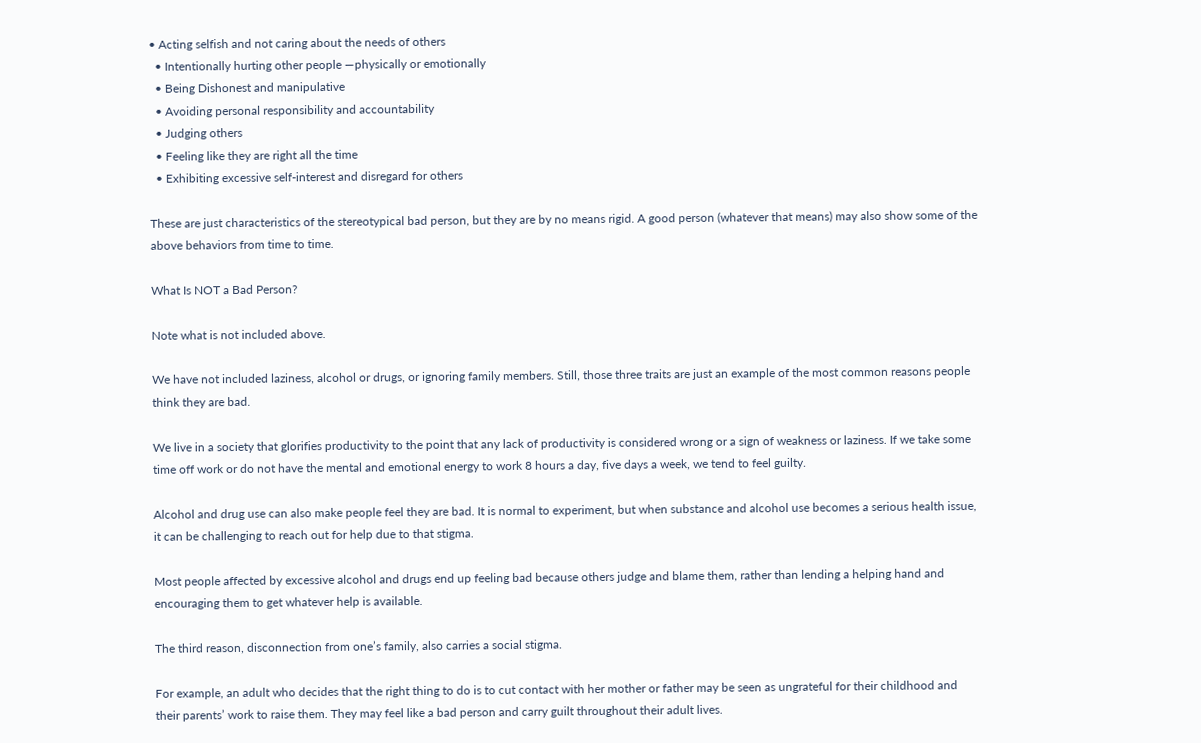• Acting selfish and not caring about the needs of others
  • Intentionally hurting other people —physically or emotionally
  • Being Dishonest and manipulative
  • Avoiding personal responsibility and accountability
  • Judging others
  • Feeling like they are right all the time
  • Exhibiting excessive self-interest and disregard for others

These are just characteristics of the stereotypical bad person, but they are by no means rigid. A good person (whatever that means) may also show some of the above behaviors from time to time.

What Is NOT a Bad Person?

Note what is not included above.

We have not included laziness, alcohol or drugs, or ignoring family members. Still, those three traits are just an example of the most common reasons people think they are bad.

We live in a society that glorifies productivity to the point that any lack of productivity is considered wrong or a sign of weakness or laziness. If we take some time off work or do not have the mental and emotional energy to work 8 hours a day, five days a week, we tend to feel guilty.

Alcohol and drug use can also make people feel they are bad. It is normal to experiment, but when substance and alcohol use becomes a serious health issue, it can be challenging to reach out for help due to that stigma.

Most people affected by excessive alcohol and drugs end up feeling bad because others judge and blame them, rather than lending a helping hand and encouraging them to get whatever help is available.

The third reason, disconnection from one’s family, also carries a social stigma.

For example, an adult who decides that the right thing to do is to cut contact with her mother or father may be seen as ungrateful for their childhood and their parents’ work to raise them. They may feel like a bad person and carry guilt throughout their adult lives.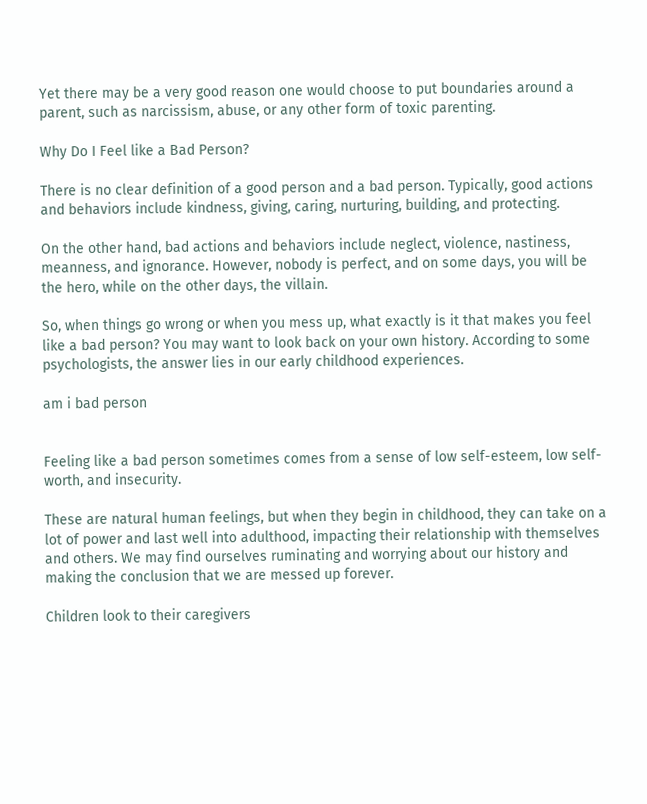Yet there may be a very good reason one would choose to put boundaries around a parent, such as narcissism, abuse, or any other form of toxic parenting.

Why Do I Feel like a Bad Person?

There is no clear definition of a good person and a bad person. Typically, good actions and behaviors include kindness, giving, caring, nurturing, building, and protecting.

On the other hand, bad actions and behaviors include neglect, violence, nastiness, meanness, and ignorance. However, nobody is perfect, and on some days, you will be the hero, while on the other days, the villain.

So, when things go wrong or when you mess up, what exactly is it that makes you feel like a bad person? You may want to look back on your own history. According to some psychologists, the answer lies in our early childhood experiences.

am i bad person


Feeling like a bad person sometimes comes from a sense of low self-esteem, low self-worth, and insecurity.

These are natural human feelings, but when they begin in childhood, they can take on a lot of power and last well into adulthood, impacting their relationship with themselves and others. We may find ourselves ruminating and worrying about our history and making the conclusion that we are messed up forever.

Children look to their caregivers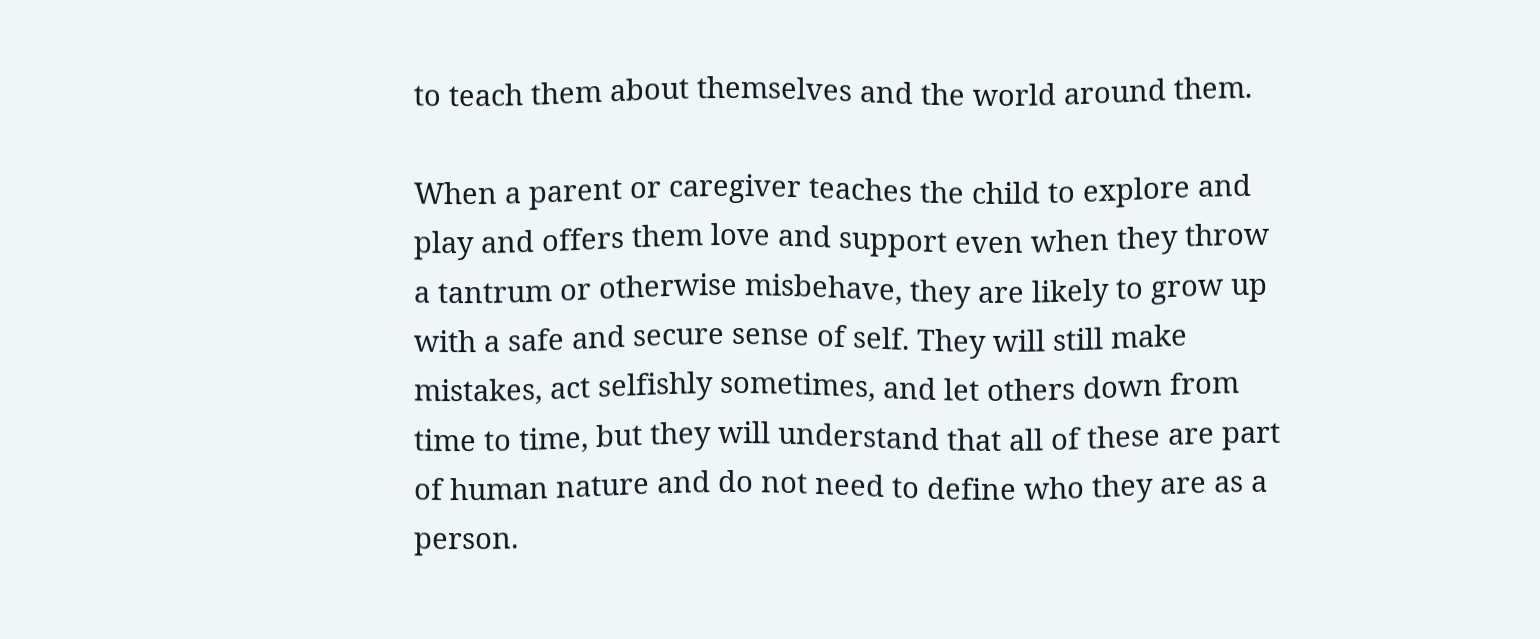to teach them about themselves and the world around them.

When a parent or caregiver teaches the child to explore and play and offers them love and support even when they throw a tantrum or otherwise misbehave, they are likely to grow up with a safe and secure sense of self. They will still make mistakes, act selfishly sometimes, and let others down from time to time, but they will understand that all of these are part of human nature and do not need to define who they are as a person.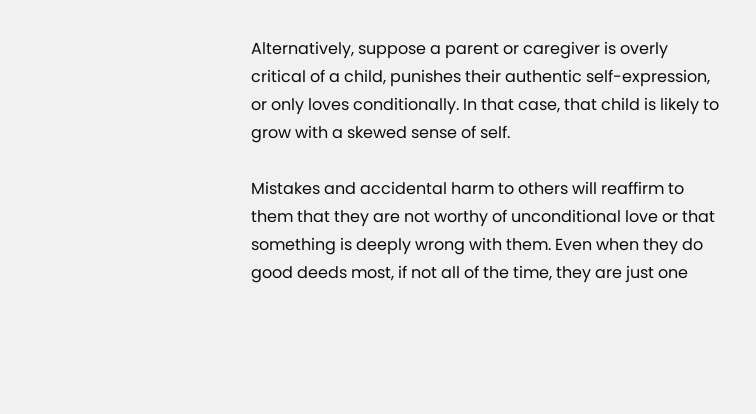Alternatively, suppose a parent or caregiver is overly critical of a child, punishes their authentic self-expression, or only loves conditionally. In that case, that child is likely to grow with a skewed sense of self.

Mistakes and accidental harm to others will reaffirm to them that they are not worthy of unconditional love or that something is deeply wrong with them. Even when they do good deeds most, if not all of the time, they are just one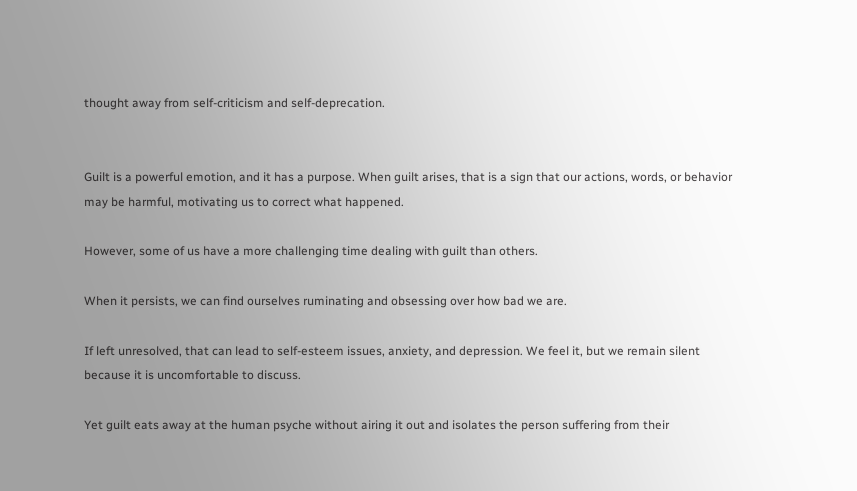thought away from self-criticism and self-deprecation.


Guilt is a powerful emotion, and it has a purpose. When guilt arises, that is a sign that our actions, words, or behavior may be harmful, motivating us to correct what happened.

However, some of us have a more challenging time dealing with guilt than others.

When it persists, we can find ourselves ruminating and obsessing over how bad we are.

If left unresolved, that can lead to self-esteem issues, anxiety, and depression. We feel it, but we remain silent because it is uncomfortable to discuss.

Yet guilt eats away at the human psyche without airing it out and isolates the person suffering from their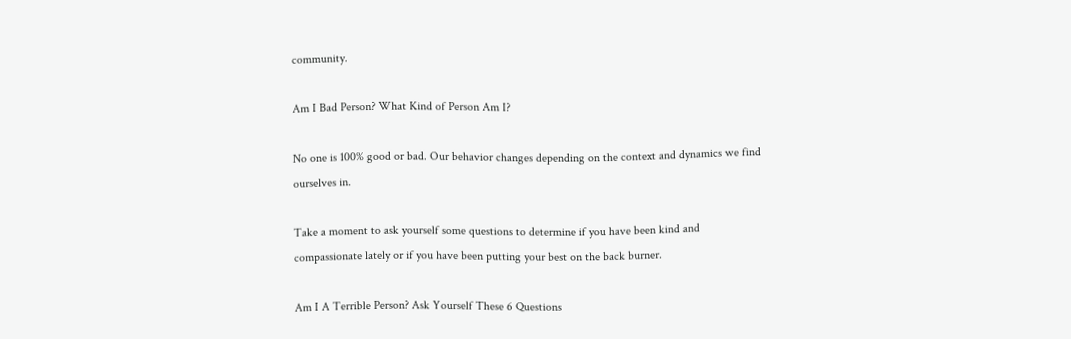community.

Am I Bad Person? What Kind of Person Am I?

No one is 100% good or bad. Our behavior changes depending on the context and dynamics we find ourselves in.

Take a moment to ask yourself some questions to determine if you have been kind and compassionate lately or if you have been putting your best on the back burner.

Am I A Terrible Person? Ask Yourself These 6 Questions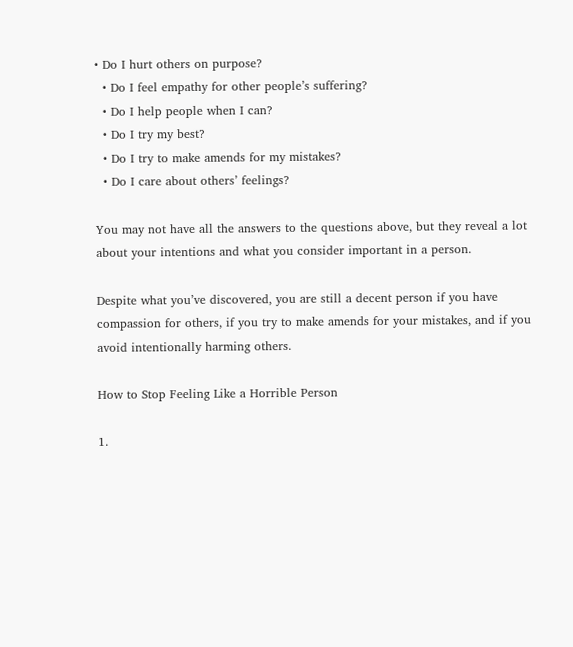• Do I hurt others on purpose?
  • Do I feel empathy for other people’s suffering?
  • Do I help people when I can?
  • Do I try my best?
  • Do I try to make amends for my mistakes?
  • Do I care about others’ feelings?

You may not have all the answers to the questions above, but they reveal a lot about your intentions and what you consider important in a person.

Despite what you’ve discovered, you are still a decent person if you have compassion for others, if you try to make amends for your mistakes, and if you avoid intentionally harming others.

How to Stop Feeling Like a Horrible Person

1.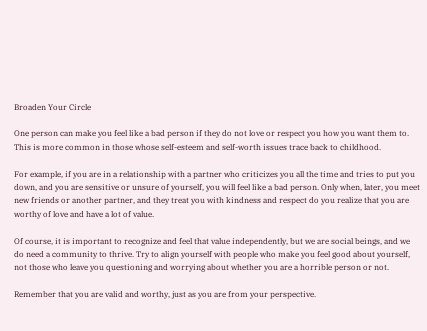Broaden Your Circle

One person can make you feel like a bad person if they do not love or respect you how you want them to. This is more common in those whose self-esteem and self-worth issues trace back to childhood.

For example, if you are in a relationship with a partner who criticizes you all the time and tries to put you down, and you are sensitive or unsure of yourself, you will feel like a bad person. Only when, later, you meet new friends or another partner, and they treat you with kindness and respect do you realize that you are worthy of love and have a lot of value.

Of course, it is important to recognize and feel that value independently, but we are social beings, and we do need a community to thrive. Try to align yourself with people who make you feel good about yourself, not those who leave you questioning and worrying about whether you are a horrible person or not.

Remember that you are valid and worthy, just as you are from your perspective.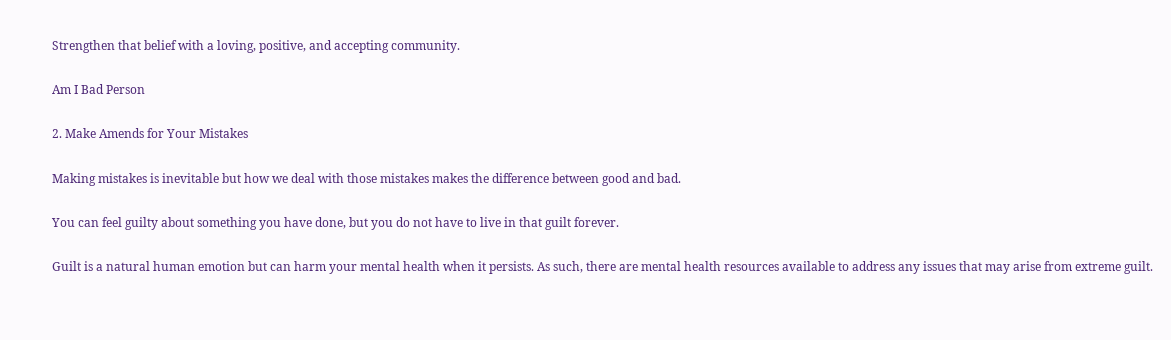Strengthen that belief with a loving, positive, and accepting community.

Am I Bad Person

2. Make Amends for Your Mistakes

Making mistakes is inevitable but how we deal with those mistakes makes the difference between good and bad.

You can feel guilty about something you have done, but you do not have to live in that guilt forever.

Guilt is a natural human emotion but can harm your mental health when it persists. As such, there are mental health resources available to address any issues that may arise from extreme guilt.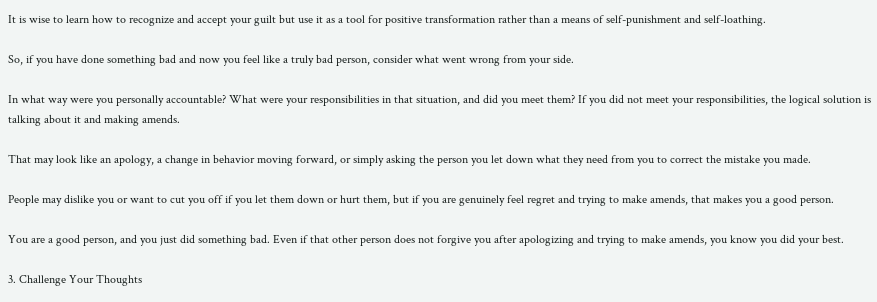It is wise to learn how to recognize and accept your guilt but use it as a tool for positive transformation rather than a means of self-punishment and self-loathing.

So, if you have done something bad and now you feel like a truly bad person, consider what went wrong from your side.

In what way were you personally accountable? What were your responsibilities in that situation, and did you meet them? If you did not meet your responsibilities, the logical solution is talking about it and making amends.

That may look like an apology, a change in behavior moving forward, or simply asking the person you let down what they need from you to correct the mistake you made.

People may dislike you or want to cut you off if you let them down or hurt them, but if you are genuinely feel regret and trying to make amends, that makes you a good person.

You are a good person, and you just did something bad. Even if that other person does not forgive you after apologizing and trying to make amends, you know you did your best.

3. Challenge Your Thoughts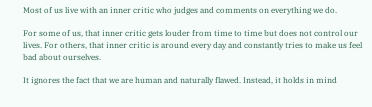Most of us live with an inner critic who judges and comments on everything we do.

For some of us, that inner critic gets louder from time to time but does not control our lives. For others, that inner critic is around every day and constantly tries to make us feel bad about ourselves.

It ignores the fact that we are human and naturally flawed. Instead, it holds in mind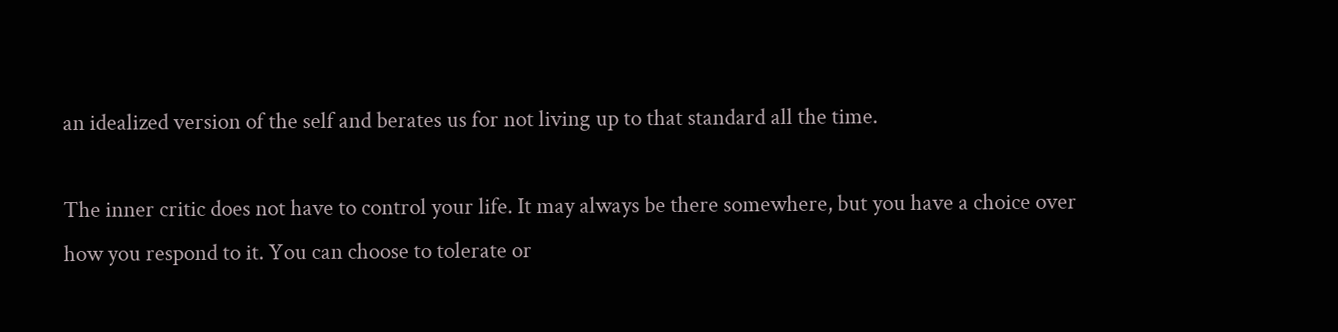an idealized version of the self and berates us for not living up to that standard all the time.

The inner critic does not have to control your life. It may always be there somewhere, but you have a choice over how you respond to it. You can choose to tolerate or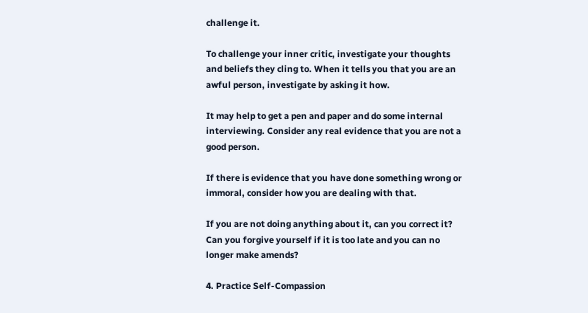challenge it.

To challenge your inner critic, investigate your thoughts and beliefs they cling to. When it tells you that you are an awful person, investigate by asking it how.

It may help to get a pen and paper and do some internal interviewing. Consider any real evidence that you are not a good person.

If there is evidence that you have done something wrong or immoral, consider how you are dealing with that.

If you are not doing anything about it, can you correct it? Can you forgive yourself if it is too late and you can no longer make amends?

4. Practice Self-Compassion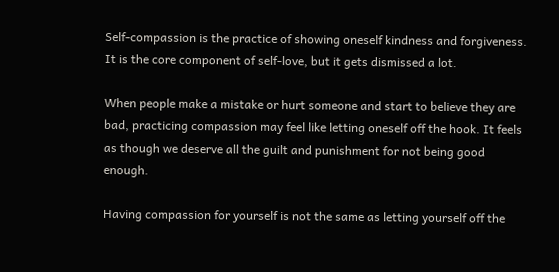Self-compassion is the practice of showing oneself kindness and forgiveness. It is the core component of self-love, but it gets dismissed a lot.

When people make a mistake or hurt someone and start to believe they are bad, practicing compassion may feel like letting oneself off the hook. It feels as though we deserve all the guilt and punishment for not being good enough.

Having compassion for yourself is not the same as letting yourself off the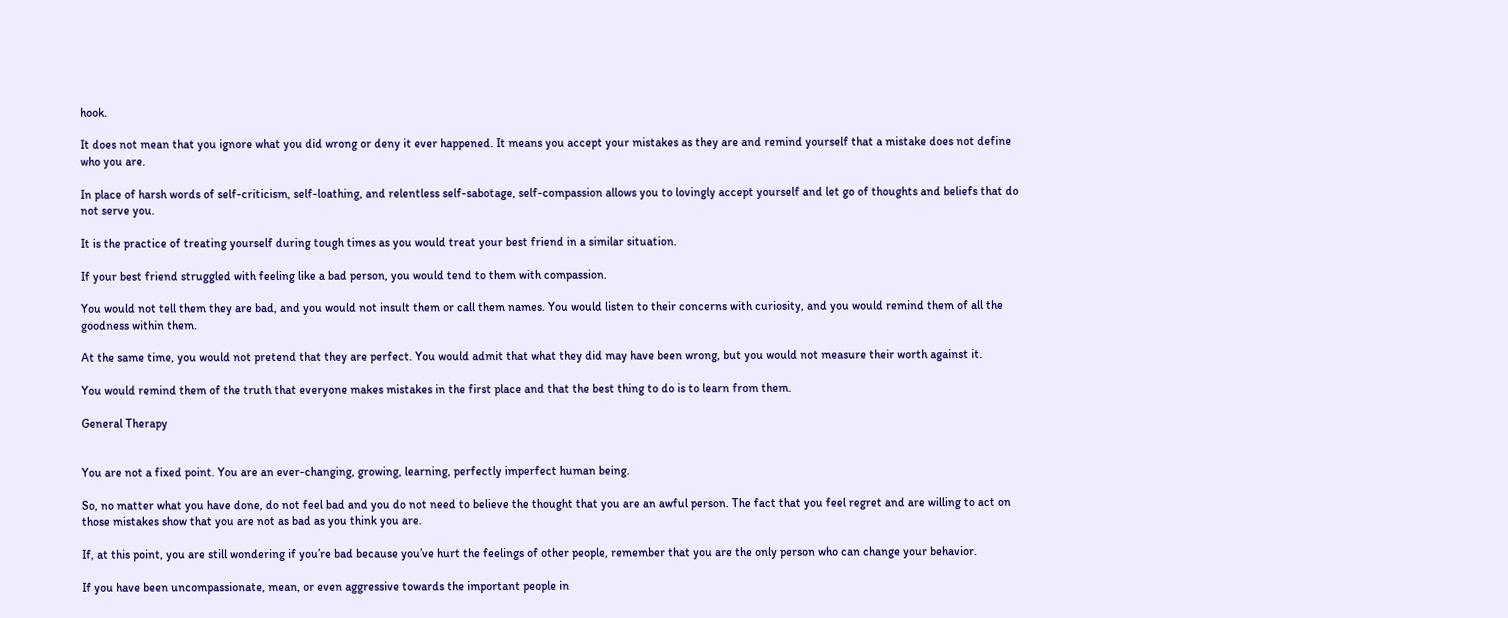hook.

It does not mean that you ignore what you did wrong or deny it ever happened. It means you accept your mistakes as they are and remind yourself that a mistake does not define who you are.

In place of harsh words of self-criticism, self-loathing, and relentless self-sabotage, self-compassion allows you to lovingly accept yourself and let go of thoughts and beliefs that do not serve you.

It is the practice of treating yourself during tough times as you would treat your best friend in a similar situation.

If your best friend struggled with feeling like a bad person, you would tend to them with compassion.

You would not tell them they are bad, and you would not insult them or call them names. You would listen to their concerns with curiosity, and you would remind them of all the goodness within them.

At the same time, you would not pretend that they are perfect. You would admit that what they did may have been wrong, but you would not measure their worth against it.

You would remind them of the truth that everyone makes mistakes in the first place and that the best thing to do is to learn from them.

General Therapy


You are not a fixed point. You are an ever-changing, growing, learning, perfectly imperfect human being.

So, no matter what you have done, do not feel bad and you do not need to believe the thought that you are an awful person. The fact that you feel regret and are willing to act on those mistakes show that you are not as bad as you think you are.

If, at this point, you are still wondering if you’re bad because you’ve hurt the feelings of other people, remember that you are the only person who can change your behavior.

If you have been uncompassionate, mean, or even aggressive towards the important people in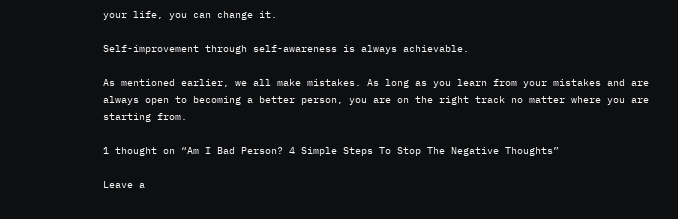your life, you can change it.

Self-improvement through self-awareness is always achievable.

As mentioned earlier, we all make mistakes. As long as you learn from your mistakes and are always open to becoming a better person, you are on the right track no matter where you are starting from.

1 thought on “Am I Bad Person? 4 Simple Steps To Stop The Negative Thoughts”

Leave a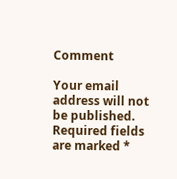Comment

Your email address will not be published. Required fields are marked *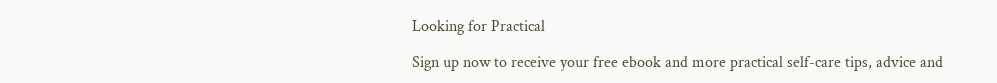Looking for Practical

Sign up now to receive your free ebook and more practical self-care tips, advice and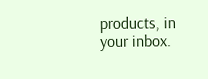products, in your inbox.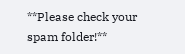**Please check your spam folder!**